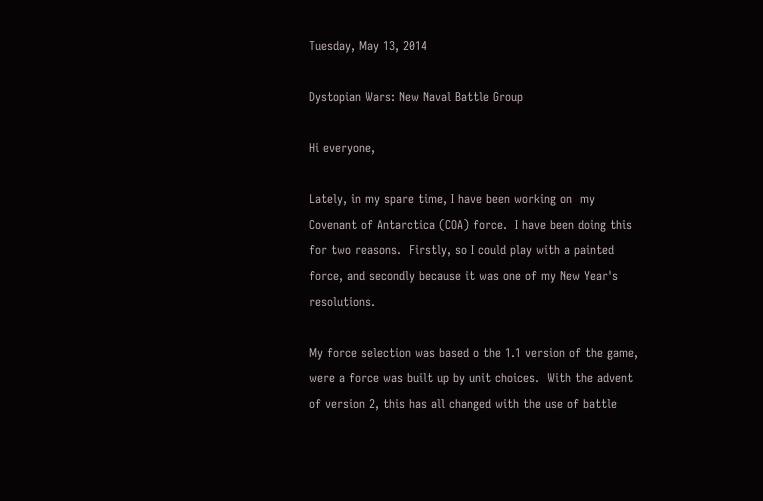Tuesday, May 13, 2014

Dystopian Wars: New Naval Battle Group

Hi everyone,

Lately, in my spare time, I have been working on  my Covenant of Antarctica (COA) force.  I have been doing this for two reasons.  Firstly, so I could play with a painted force, and secondly because it was one of my New Year's resolutions.

My force selection was based o the 1.1 version of the game, were a force was built up by unit choices.  With the advent of version 2, this has all changed with the use of battle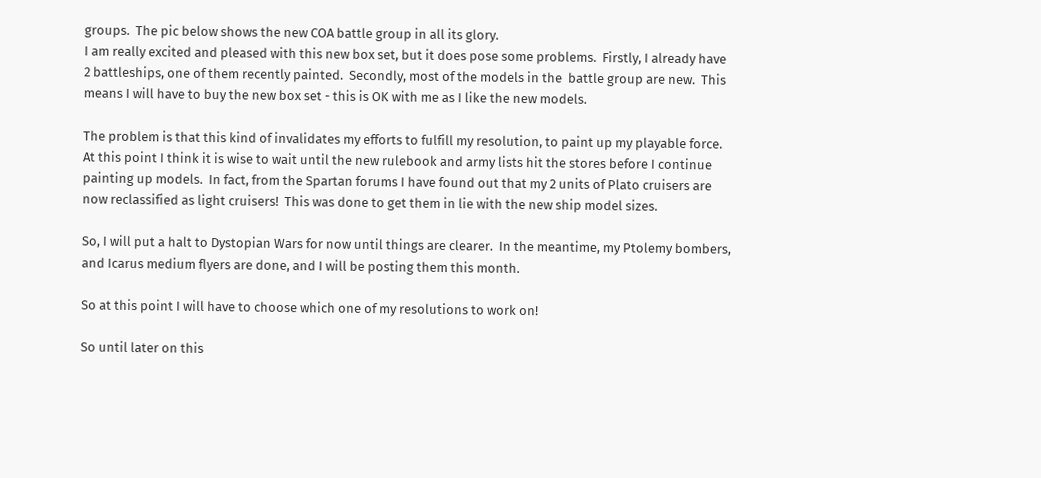groups.  The pic below shows the new COA battle group in all its glory.
I am really excited and pleased with this new box set, but it does pose some problems.  Firstly, I already have 2 battleships, one of them recently painted.  Secondly, most of the models in the  battle group are new.  This means I will have to buy the new box set - this is OK with me as I like the new models.

The problem is that this kind of invalidates my efforts to fulfill my resolution, to paint up my playable force.  At this point I think it is wise to wait until the new rulebook and army lists hit the stores before I continue painting up models.  In fact, from the Spartan forums I have found out that my 2 units of Plato cruisers are now reclassified as light cruisers!  This was done to get them in lie with the new ship model sizes.

So, I will put a halt to Dystopian Wars for now until things are clearer.  In the meantime, my Ptolemy bombers, and Icarus medium flyers are done, and I will be posting them this month.

So at this point I will have to choose which one of my resolutions to work on!

So until later on this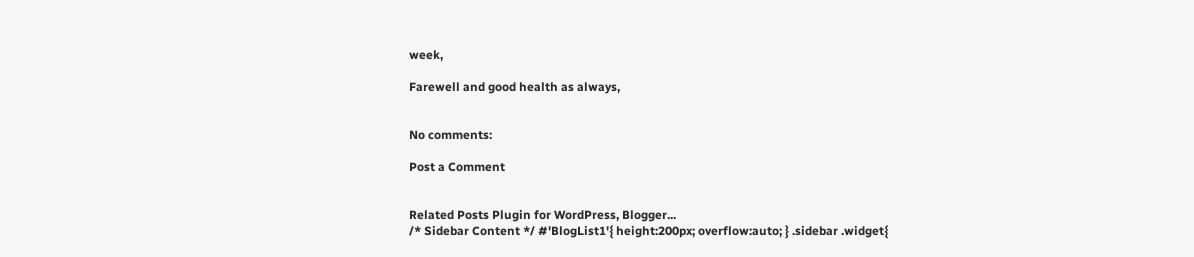week,

Farewell and good health as always,


No comments:

Post a Comment


Related Posts Plugin for WordPress, Blogger...
/* Sidebar Content */ #'BlogList1'{ height:200px; overflow:auto; } .sidebar .widget{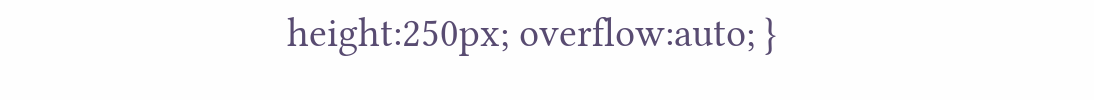height:250px; overflow:auto; }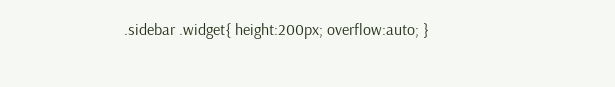.sidebar .widget{ height:200px; overflow:auto; }